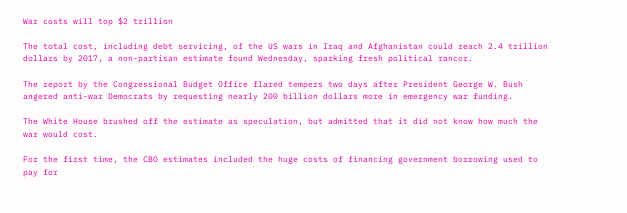War costs will top $2 trillion

The total cost, including debt servicing, of the US wars in Iraq and Afghanistan could reach 2.4 trillion dollars by 2017, a non-partisan estimate found Wednesday, sparking fresh political rancor.

The report by the Congressional Budget Office flared tempers two days after President George W. Bush angered anti-war Democrats by requesting nearly 200 billion dollars more in emergency war funding.

The White House brushed off the estimate as speculation, but admitted that it did not know how much the war would cost.

For the first time, the CBO estimates included the huge costs of financing government borrowing used to pay for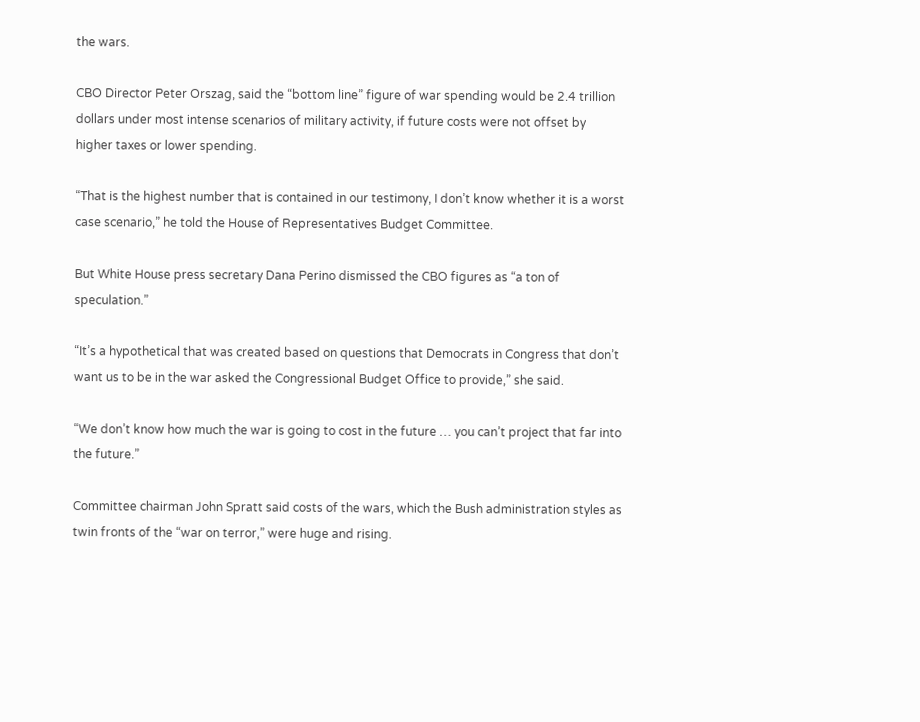the wars.

CBO Director Peter Orszag, said the “bottom line” figure of war spending would be 2.4 trillion dollars under most intense scenarios of military activity, if future costs were not offset by higher taxes or lower spending.

“That is the highest number that is contained in our testimony, I don’t know whether it is a worst case scenario,” he told the House of Representatives Budget Committee.

But White House press secretary Dana Perino dismissed the CBO figures as “a ton of speculation.”

“It’s a hypothetical that was created based on questions that Democrats in Congress that don’t want us to be in the war asked the Congressional Budget Office to provide,” she said.

“We don’t know how much the war is going to cost in the future … you can’t project that far into the future.”

Committee chairman John Spratt said costs of the wars, which the Bush administration styles as twin fronts of the “war on terror,” were huge and rising.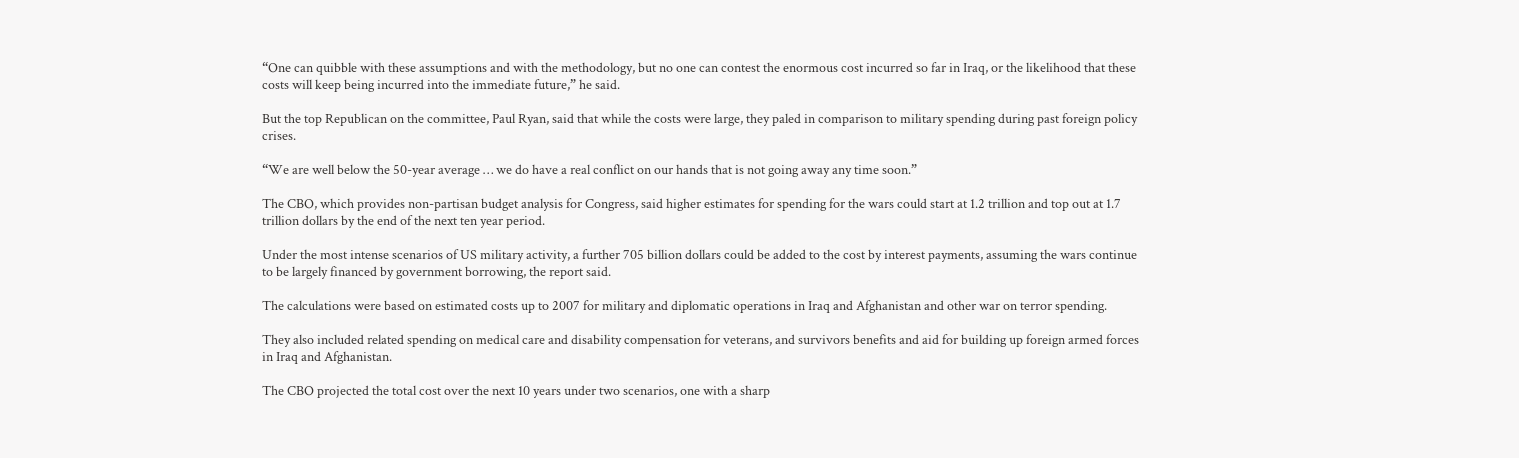“One can quibble with these assumptions and with the methodology, but no one can contest the enormous cost incurred so far in Iraq, or the likelihood that these costs will keep being incurred into the immediate future,” he said.

But the top Republican on the committee, Paul Ryan, said that while the costs were large, they paled in comparison to military spending during past foreign policy crises.

“We are well below the 50-year average … we do have a real conflict on our hands that is not going away any time soon.”

The CBO, which provides non-partisan budget analysis for Congress, said higher estimates for spending for the wars could start at 1.2 trillion and top out at 1.7 trillion dollars by the end of the next ten year period.

Under the most intense scenarios of US military activity, a further 705 billion dollars could be added to the cost by interest payments, assuming the wars continue to be largely financed by government borrowing, the report said.

The calculations were based on estimated costs up to 2007 for military and diplomatic operations in Iraq and Afghanistan and other war on terror spending.

They also included related spending on medical care and disability compensation for veterans, and survivors benefits and aid for building up foreign armed forces in Iraq and Afghanistan.

The CBO projected the total cost over the next 10 years under two scenarios, one with a sharp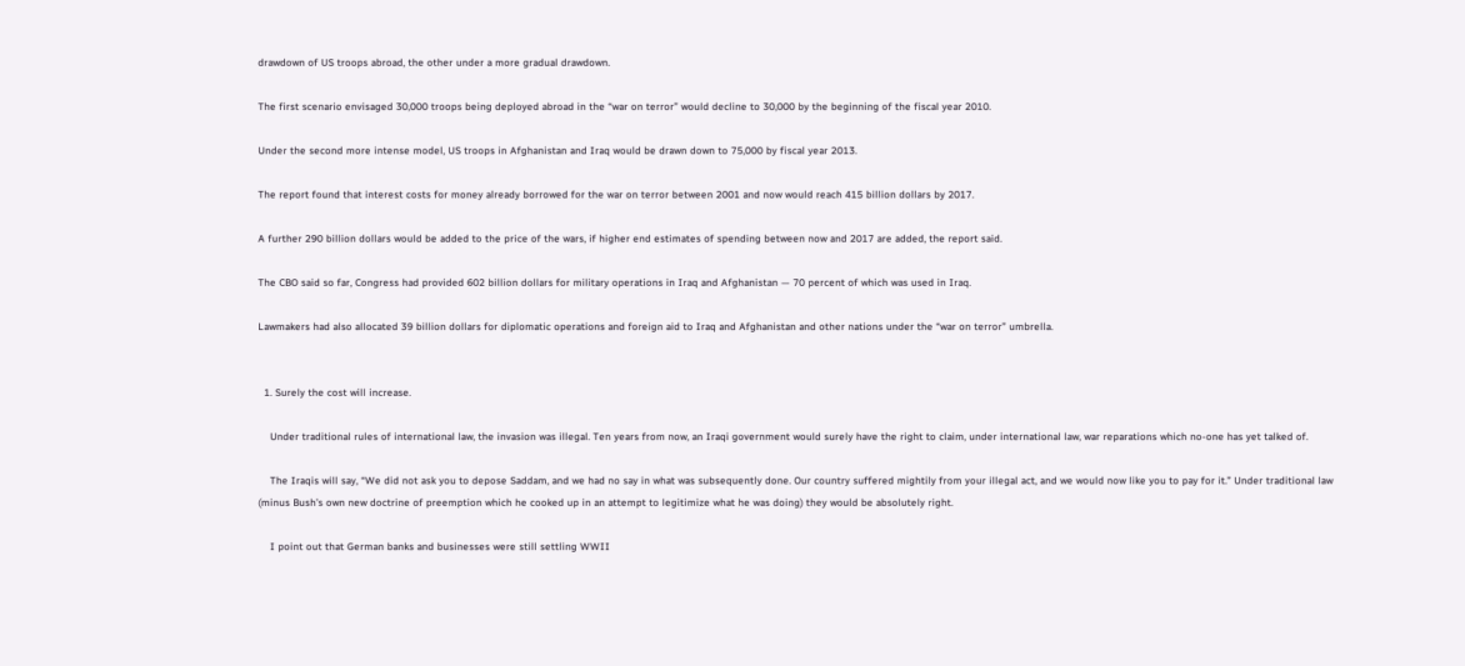drawdown of US troops abroad, the other under a more gradual drawdown.

The first scenario envisaged 30,000 troops being deployed abroad in the “war on terror” would decline to 30,000 by the beginning of the fiscal year 2010.

Under the second more intense model, US troops in Afghanistan and Iraq would be drawn down to 75,000 by fiscal year 2013.

The report found that interest costs for money already borrowed for the war on terror between 2001 and now would reach 415 billion dollars by 2017.

A further 290 billion dollars would be added to the price of the wars, if higher end estimates of spending between now and 2017 are added, the report said.

The CBO said so far, Congress had provided 602 billion dollars for military operations in Iraq and Afghanistan — 70 percent of which was used in Iraq.

Lawmakers had also allocated 39 billion dollars for diplomatic operations and foreign aid to Iraq and Afghanistan and other nations under the “war on terror” umbrella.


  1. Surely the cost will increase.

    Under traditional rules of international law, the invasion was illegal. Ten years from now, an Iraqi government would surely have the right to claim, under international law, war reparations which no-one has yet talked of.

    The Iraqis will say, “We did not ask you to depose Saddam, and we had no say in what was subsequently done. Our country suffered mightily from your illegal act, and we would now like you to pay for it.” Under traditional law (minus Bush’s own new doctrine of preemption which he cooked up in an attempt to legitimize what he was doing) they would be absolutely right.

    I point out that German banks and businesses were still settling WWII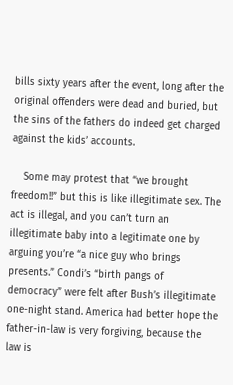bills sixty years after the event, long after the original offenders were dead and buried, but the sins of the fathers do indeed get charged against the kids’ accounts.

    Some may protest that “we brought freedom!!” but this is like illegitimate sex. The act is illegal, and you can’t turn an illegitimate baby into a legitimate one by arguing you’re “a nice guy who brings presents.” Condi’s “birth pangs of democracy” were felt after Bush’s illegitimate one-night stand. America had better hope the father-in-law is very forgiving, because the law is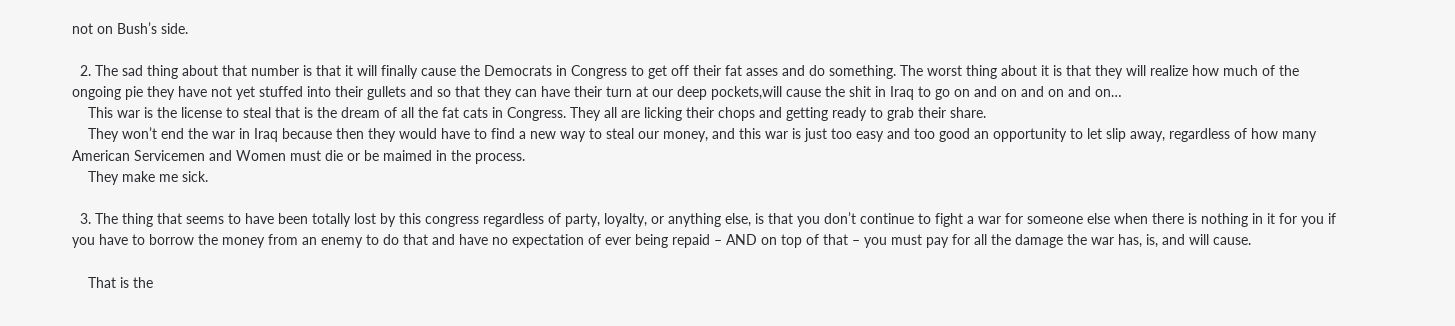not on Bush’s side.

  2. The sad thing about that number is that it will finally cause the Democrats in Congress to get off their fat asses and do something. The worst thing about it is that they will realize how much of the ongoing pie they have not yet stuffed into their gullets and so that they can have their turn at our deep pockets,will cause the shit in Iraq to go on and on and on and on…
    This war is the license to steal that is the dream of all the fat cats in Congress. They all are licking their chops and getting ready to grab their share.
    They won’t end the war in Iraq because then they would have to find a new way to steal our money, and this war is just too easy and too good an opportunity to let slip away, regardless of how many American Servicemen and Women must die or be maimed in the process.
    They make me sick.

  3. The thing that seems to have been totally lost by this congress regardless of party, loyalty, or anything else, is that you don’t continue to fight a war for someone else when there is nothing in it for you if you have to borrow the money from an enemy to do that and have no expectation of ever being repaid – AND on top of that – you must pay for all the damage the war has, is, and will cause.

    That is the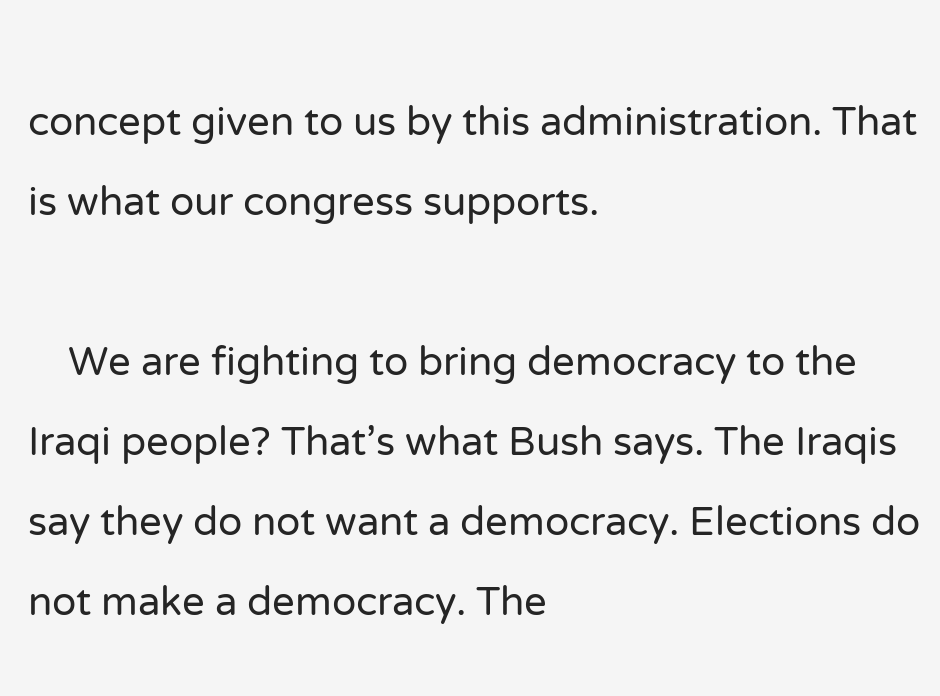concept given to us by this administration. That is what our congress supports.

    We are fighting to bring democracy to the Iraqi people? That’s what Bush says. The Iraqis say they do not want a democracy. Elections do not make a democracy. The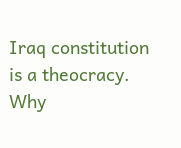Iraq constitution is a theocracy. Why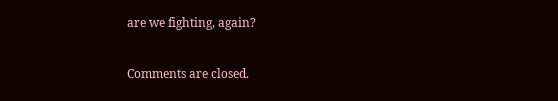are we fighting, again?

Comments are closed.